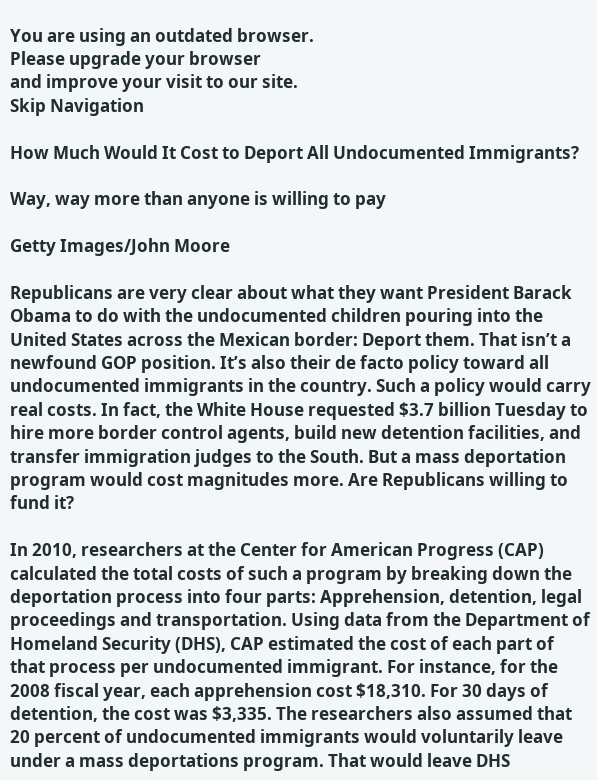You are using an outdated browser.
Please upgrade your browser
and improve your visit to our site.
Skip Navigation

How Much Would It Cost to Deport All Undocumented Immigrants?

Way, way more than anyone is willing to pay

Getty Images/John Moore

Republicans are very clear about what they want President Barack Obama to do with the undocumented children pouring into the United States across the Mexican border: Deport them. That isn’t a newfound GOP position. It’s also their de facto policy toward all undocumented immigrants in the country. Such a policy would carry real costs. In fact, the White House requested $3.7 billion Tuesday to hire more border control agents, build new detention facilities, and transfer immigration judges to the South. But a mass deportation program would cost magnitudes more. Are Republicans willing to fund it?

In 2010, researchers at the Center for American Progress (CAP) calculated the total costs of such a program by breaking down the deportation process into four parts: Apprehension, detention, legal proceedings and transportation. Using data from the Department of Homeland Security (DHS), CAP estimated the cost of each part of that process per undocumented immigrant. For instance, for the 2008 fiscal year, each apprehension cost $18,310. For 30 days of detention, the cost was $3,335. The researchers also assumed that 20 percent of undocumented immigrants would voluntarily leave under a mass deportations program. That would leave DHS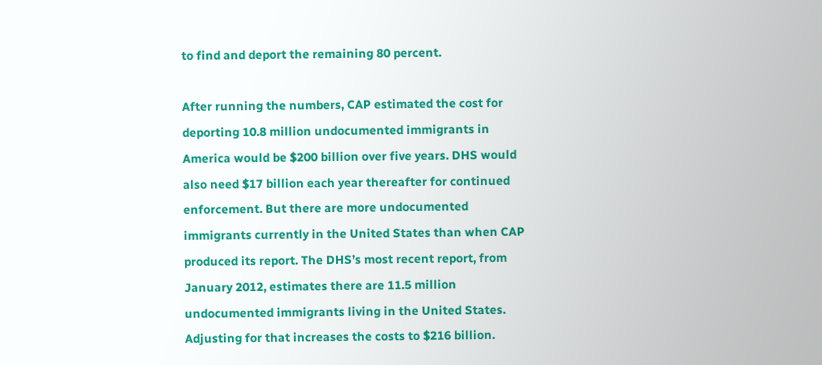to find and deport the remaining 80 percent.

After running the numbers, CAP estimated the cost for deporting 10.8 million undocumented immigrants in America would be $200 billion over five years. DHS would also need $17 billion each year thereafter for continued enforcement. But there are more undocumented immigrants currently in the United States than when CAP produced its report. The DHS’s most recent report, from January 2012, estimates there are 11.5 million undocumented immigrants living in the United States. Adjusting for that increases the costs to $216 billion.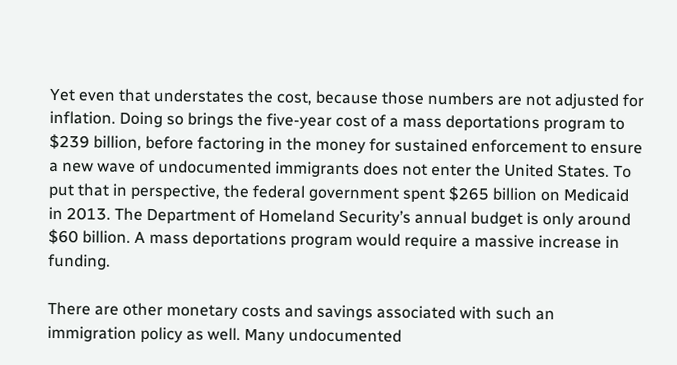Yet even that understates the cost, because those numbers are not adjusted for inflation. Doing so brings the five-year cost of a mass deportations program to $239 billion, before factoring in the money for sustained enforcement to ensure a new wave of undocumented immigrants does not enter the United States. To put that in perspective, the federal government spent $265 billion on Medicaid in 2013. The Department of Homeland Security’s annual budget is only around $60 billion. A mass deportations program would require a massive increase in funding.

There are other monetary costs and savings associated with such an immigration policy as well. Many undocumented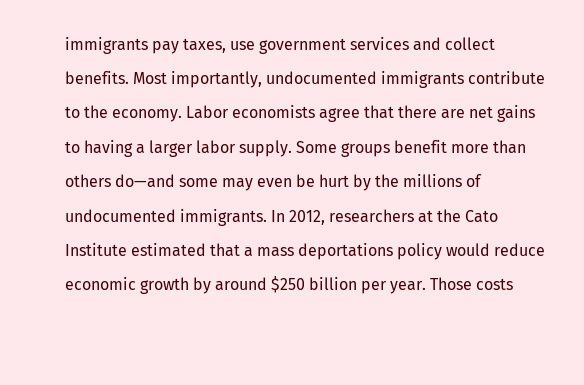immigrants pay taxes, use government services and collect benefits. Most importantly, undocumented immigrants contribute to the economy. Labor economists agree that there are net gains to having a larger labor supply. Some groups benefit more than others do—and some may even be hurt by the millions of undocumented immigrants. In 2012, researchers at the Cato Institute estimated that a mass deportations policy would reduce economic growth by around $250 billion per year. Those costs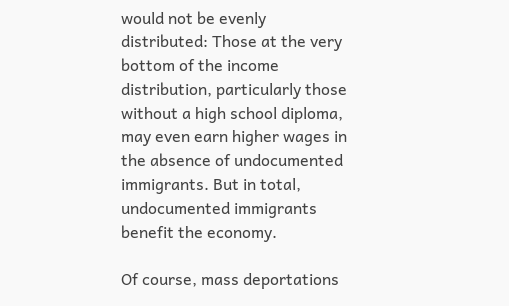would not be evenly distributed: Those at the very bottom of the income distribution, particularly those without a high school diploma, may even earn higher wages in the absence of undocumented immigrants. But in total, undocumented immigrants benefit the economy.

Of course, mass deportations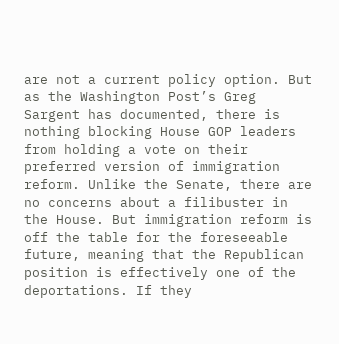are not a current policy option. But as the Washington Post’s Greg Sargent has documented, there is nothing blocking House GOP leaders from holding a vote on their preferred version of immigration reform. Unlike the Senate, there are no concerns about a filibuster in the House. But immigration reform is off the table for the foreseeable future, meaning that the Republican position is effectively one of the deportations. If they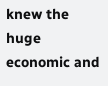knew the huge economic and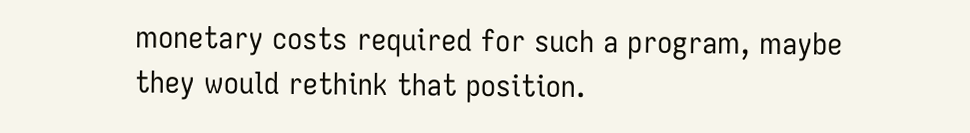monetary costs required for such a program, maybe they would rethink that position.